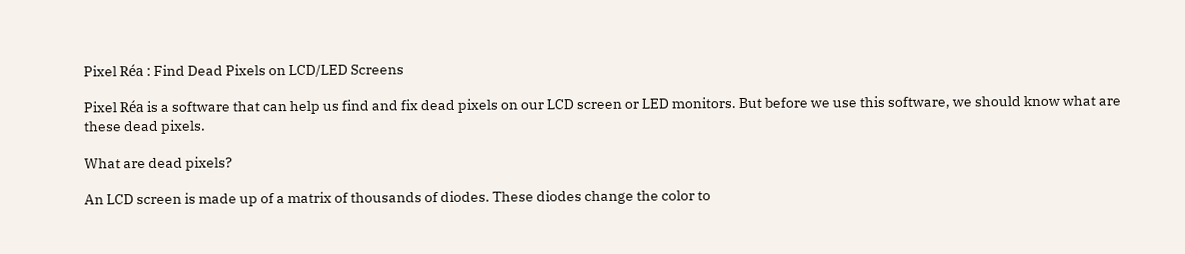Pixel Réa : Find Dead Pixels on LCD/LED Screens

Pixel Réa is a software that can help us find and fix dead pixels on our LCD screen or LED monitors. But before we use this software, we should know what are these dead pixels.

What are dead pixels?

An LCD screen is made up of a matrix of thousands of diodes. These diodes change the color to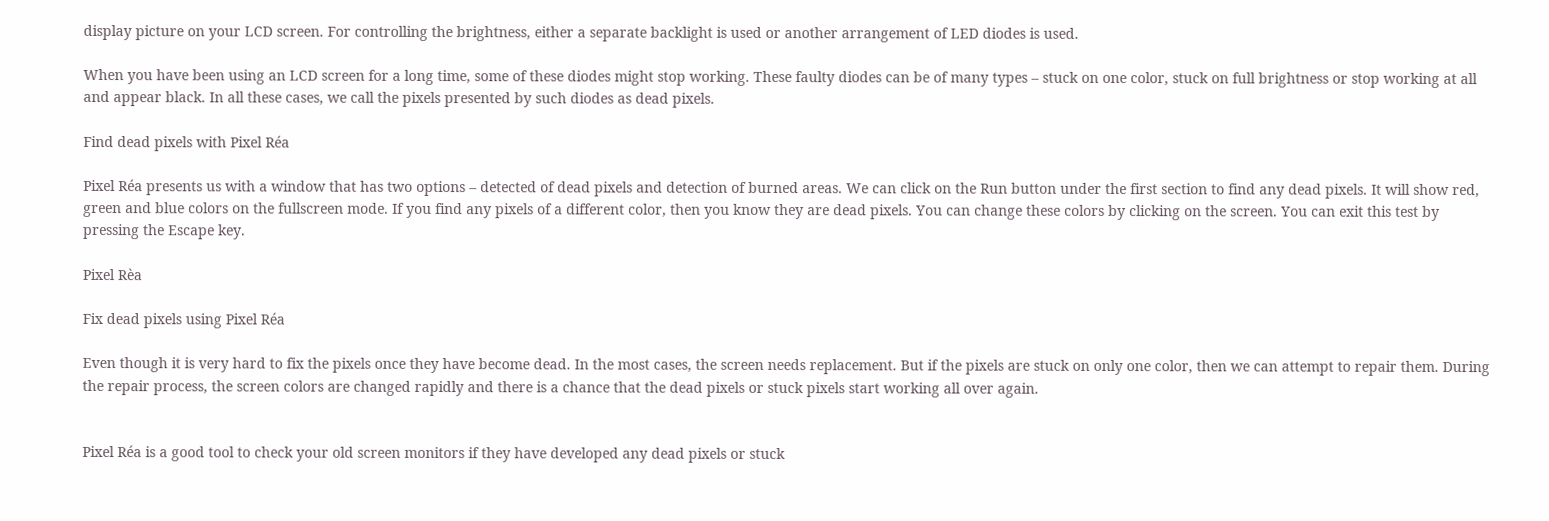display picture on your LCD screen. For controlling the brightness, either a separate backlight is used or another arrangement of LED diodes is used.

When you have been using an LCD screen for a long time, some of these diodes might stop working. These faulty diodes can be of many types – stuck on one color, stuck on full brightness or stop working at all and appear black. In all these cases, we call the pixels presented by such diodes as dead pixels.

Find dead pixels with Pixel Réa

Pixel Réa presents us with a window that has two options – detected of dead pixels and detection of burned areas. We can click on the Run button under the first section to find any dead pixels. It will show red, green and blue colors on the fullscreen mode. If you find any pixels of a different color, then you know they are dead pixels. You can change these colors by clicking on the screen. You can exit this test by pressing the Escape key.

Pixel Rèa

Fix dead pixels using Pixel Réa

Even though it is very hard to fix the pixels once they have become dead. In the most cases, the screen needs replacement. But if the pixels are stuck on only one color, then we can attempt to repair them. During the repair process, the screen colors are changed rapidly and there is a chance that the dead pixels or stuck pixels start working all over again.


Pixel Réa is a good tool to check your old screen monitors if they have developed any dead pixels or stuck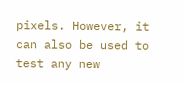pixels. However, it can also be used to test any new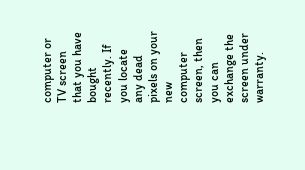computer or TV screen that you have bought recently. If you locate any dead pixels on your new computer screen, then you can exchange the screen under warranty.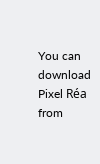You can download Pixel Réa from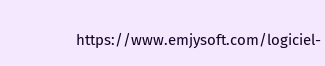https://www.emjysoft.com/logiciel-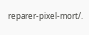reparer-pixel-mort/.